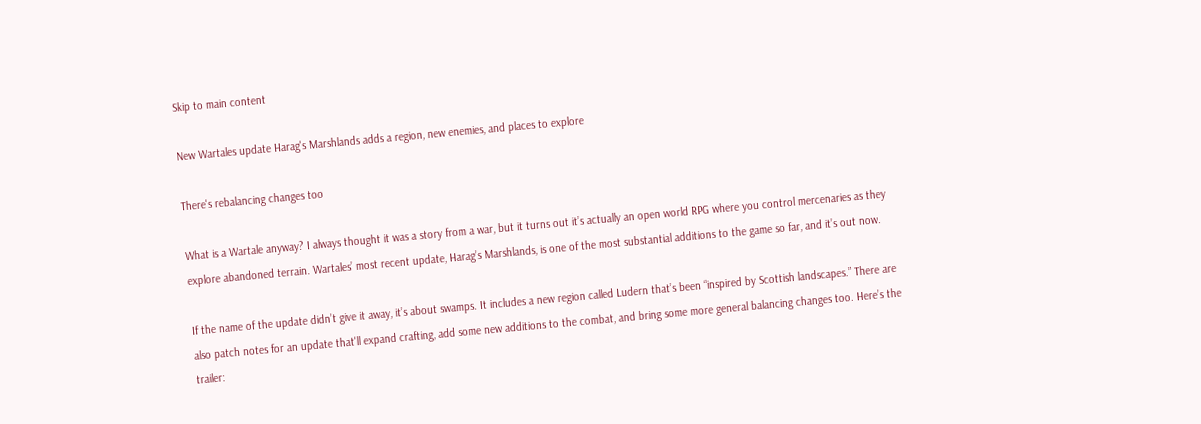Skip to main content

New Wartales update Harag's Marshlands adds a region, new enemies, and places to explore

There's rebalancing changes too

What is a Wartale anyway? I always thought it was a story from a war, but it turns out it’s actually an open world RPG where you control mercenaries as they explore abandoned terrain. Wartales’ most recent update, Harag’s Marshlands, is one of the most substantial additions to the game so far, and it’s out now.

If the name of the update didn’t give it away, it’s about swamps. It includes a new region called Ludern that’s been “inspired by Scottish landscapes.” There are also patch notes for an update that'll expand crafting, add some new additions to the combat, and bring some more general balancing changes too. Here’s the trailer: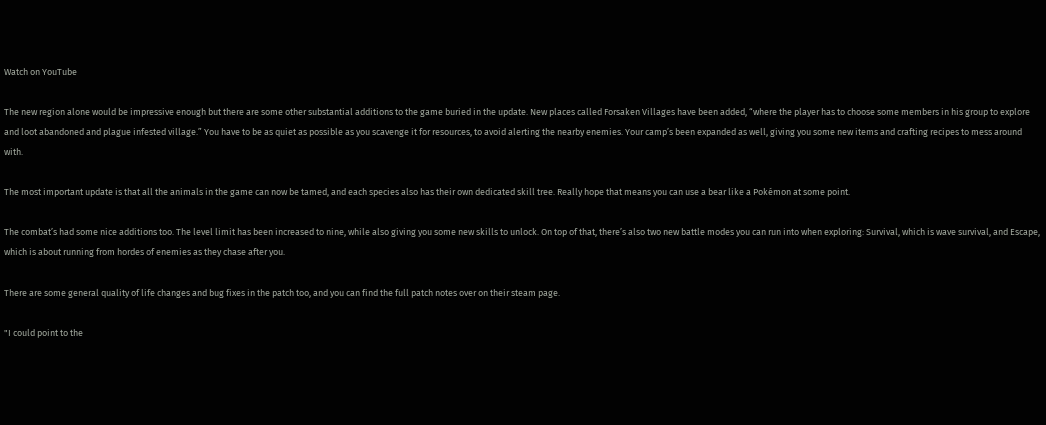Watch on YouTube

The new region alone would be impressive enough but there are some other substantial additions to the game buried in the update. New places called Forsaken Villages have been added, “where the player has to choose some members in his group to explore and loot abandoned and plague infested village.” You have to be as quiet as possible as you scavenge it for resources, to avoid alerting the nearby enemies. Your camp’s been expanded as well, giving you some new items and crafting recipes to mess around with.

The most important update is that all the animals in the game can now be tamed, and each species also has their own dedicated skill tree. Really hope that means you can use a bear like a Pokémon at some point.

The combat’s had some nice additions too. The level limit has been increased to nine, while also giving you some new skills to unlock. On top of that, there’s also two new battle modes you can run into when exploring: Survival, which is wave survival, and Escape, which is about running from hordes of enemies as they chase after you.

There are some general quality of life changes and bug fixes in the patch too, and you can find the full patch notes over on their steam page.

"I could point to the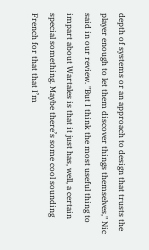depth of systems or an approach to design that trusts the player enough to let them discover things themselves," Nic said in our review. "But I think the most useful thing to impart about Wartales is that it just has, well, a certain special something. Maybe there’s some cool sounding French for that that I’m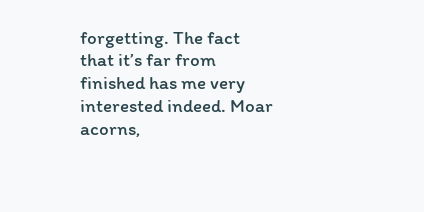forgetting. The fact that it’s far from finished has me very interested indeed. Moar acorns,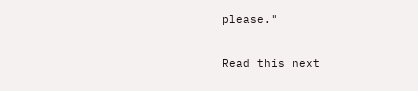please."

Read this next